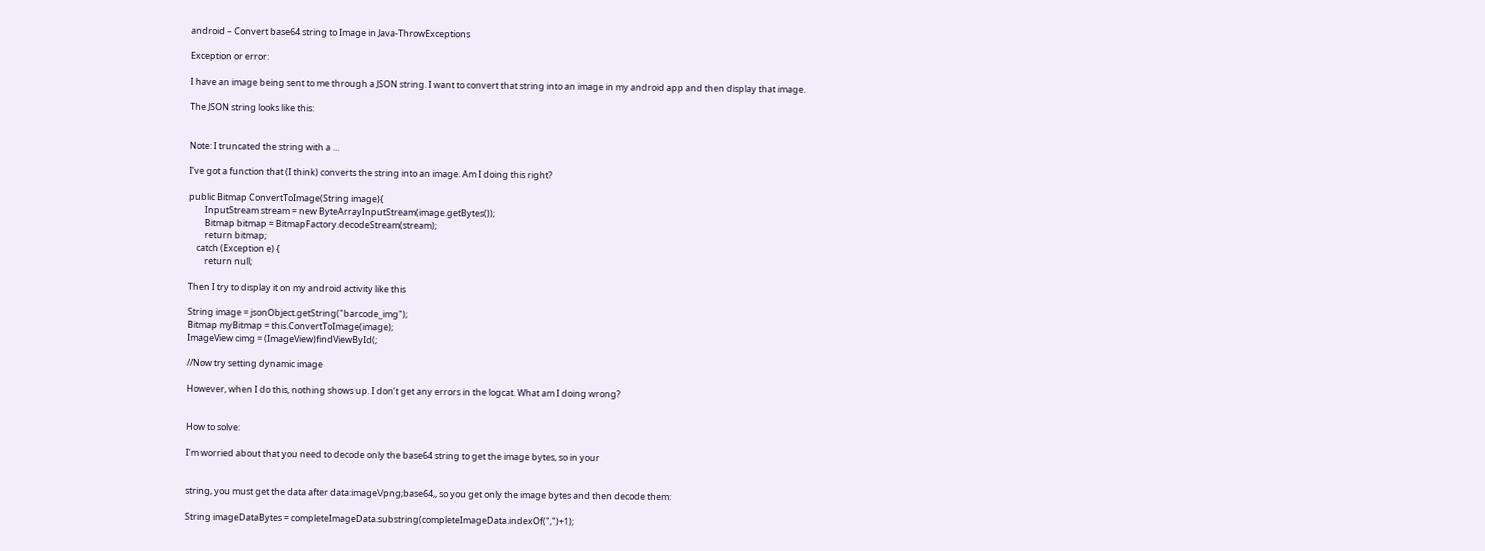android – Convert base64 string to Image in Java-ThrowExceptions

Exception or error:

I have an image being sent to me through a JSON string. I want to convert that string into an image in my android app and then display that image.

The JSON string looks like this:


Note: I truncated the string with a …

I’ve got a function that (I think) converts the string into an image. Am I doing this right?

public Bitmap ConvertToImage(String image){
        InputStream stream = new ByteArrayInputStream(image.getBytes());
        Bitmap bitmap = BitmapFactory.decodeStream(stream);
        return bitmap;
    catch (Exception e) {
        return null;

Then I try to display it on my android activity like this

String image = jsonObject.getString("barcode_img");
Bitmap myBitmap = this.ConvertToImage(image);
ImageView cimg = (ImageView)findViewById(;

//Now try setting dynamic image

However, when I do this, nothing shows up. I don’t get any errors in the logcat. What am I doing wrong?


How to solve:

I’m worried about that you need to decode only the base64 string to get the image bytes, so in your


string, you must get the data after data:image\/png;base64,, so you get only the image bytes and then decode them:

String imageDataBytes = completeImageData.substring(completeImageData.indexOf(",")+1);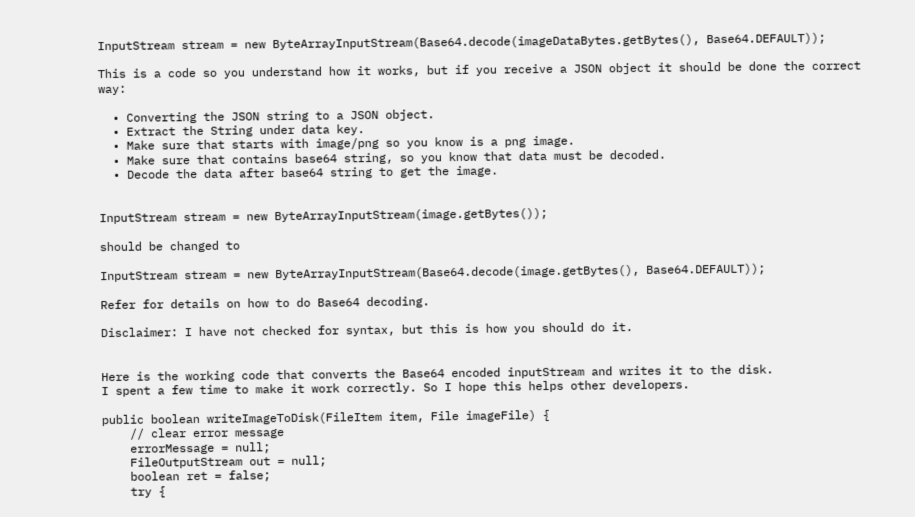InputStream stream = new ByteArrayInputStream(Base64.decode(imageDataBytes.getBytes(), Base64.DEFAULT));

This is a code so you understand how it works, but if you receive a JSON object it should be done the correct way:

  • Converting the JSON string to a JSON object.
  • Extract the String under data key.
  • Make sure that starts with image/png so you know is a png image.
  • Make sure that contains base64 string, so you know that data must be decoded.
  • Decode the data after base64 string to get the image.


InputStream stream = new ByteArrayInputStream(image.getBytes());

should be changed to

InputStream stream = new ByteArrayInputStream(Base64.decode(image.getBytes(), Base64.DEFAULT));

Refer for details on how to do Base64 decoding.

Disclaimer: I have not checked for syntax, but this is how you should do it.


Here is the working code that converts the Base64 encoded inputStream and writes it to the disk.
I spent a few time to make it work correctly. So I hope this helps other developers.

public boolean writeImageToDisk(FileItem item, File imageFile) {
    // clear error message
    errorMessage = null;
    FileOutputStream out = null;
    boolean ret = false;
    try {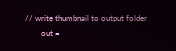// write thumbnail to output folder
        out =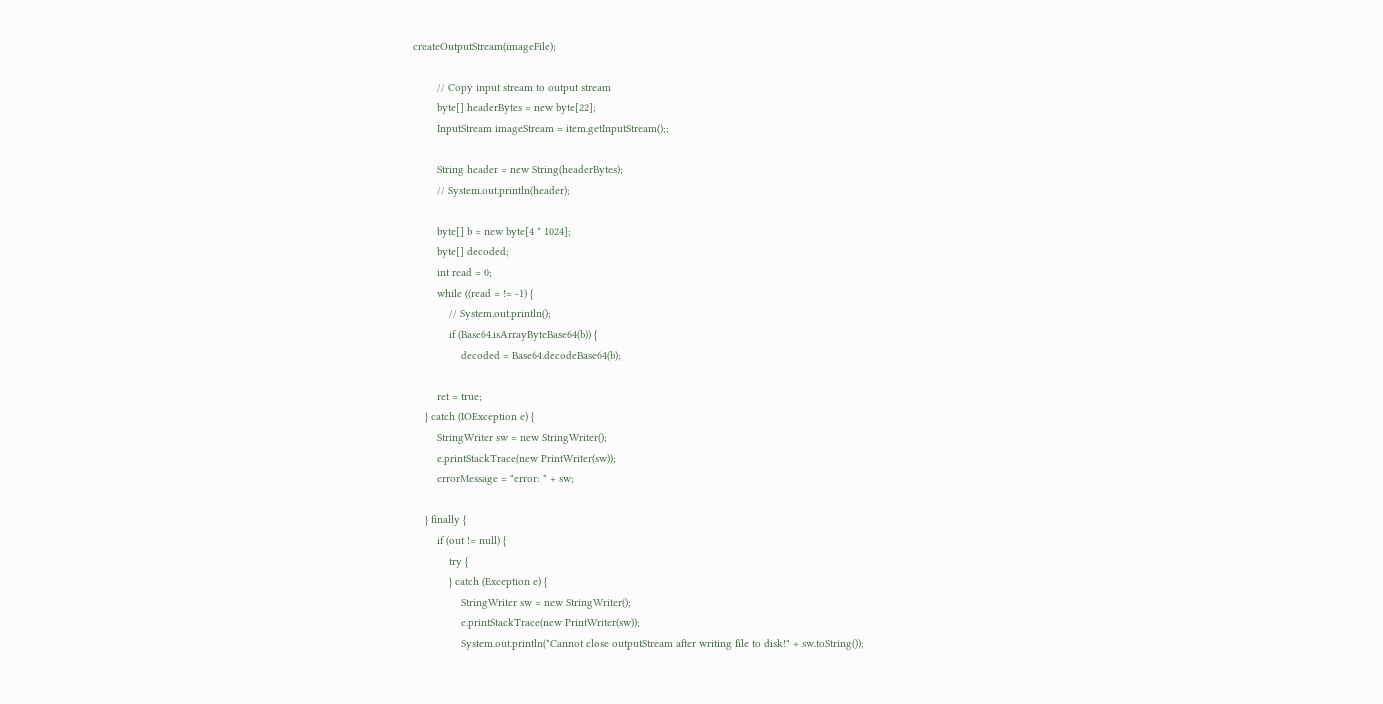createOutputStream(imageFile);

        // Copy input stream to output stream
        byte[] headerBytes = new byte[22];
        InputStream imageStream = item.getInputStream();;

        String header = new String(headerBytes);
        // System.out.println(header);

        byte[] b = new byte[4 * 1024];
        byte[] decoded;
        int read = 0;
        while ((read = != -1) {
            // System.out.println();
            if (Base64.isArrayByteBase64(b)) {
                decoded = Base64.decodeBase64(b);

        ret = true;
    } catch (IOException e) {
        StringWriter sw = new StringWriter();
        e.printStackTrace(new PrintWriter(sw));
        errorMessage = "error: " + sw;

    } finally {
        if (out != null) {
            try {
            } catch (Exception e) {
                StringWriter sw = new StringWriter();
                e.printStackTrace(new PrintWriter(sw));
                System.out.println("Cannot close outputStream after writing file to disk!" + sw.toString());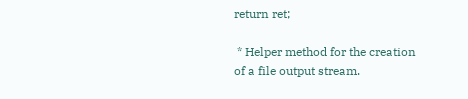return ret;

 * Helper method for the creation of a file output stream.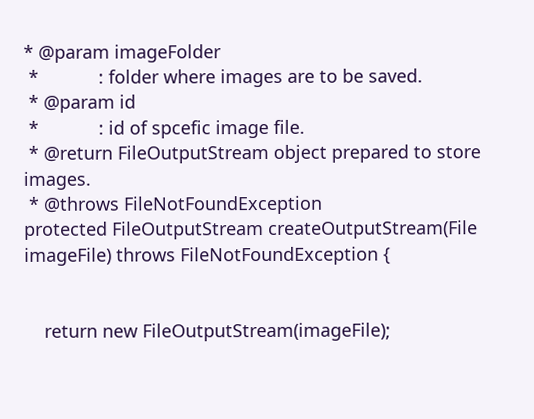* @param imageFolder
 *            : folder where images are to be saved.
 * @param id
 *            : id of spcefic image file.
 * @return FileOutputStream object prepared to store images.
 * @throws FileNotFoundException
protected FileOutputStream createOutputStream(File imageFile) throws FileNotFoundException {


    return new FileOutputStream(imageFile);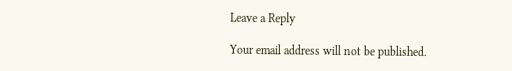Leave a Reply

Your email address will not be published.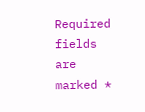Required fields are marked *